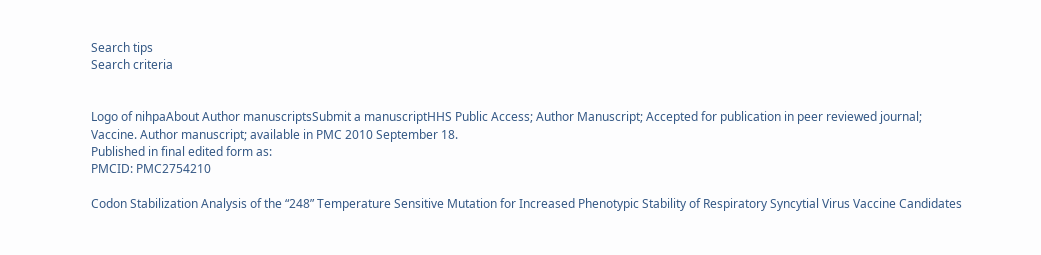Search tips
Search criteria


Logo of nihpaAbout Author manuscriptsSubmit a manuscriptHHS Public Access; Author Manuscript; Accepted for publication in peer reviewed journal;
Vaccine. Author manuscript; available in PMC 2010 September 18.
Published in final edited form as:
PMCID: PMC2754210

Codon Stabilization Analysis of the “248” Temperature Sensitive Mutation for Increased Phenotypic Stability of Respiratory Syncytial Virus Vaccine Candidates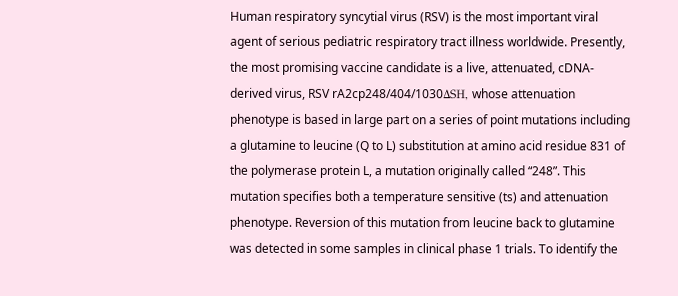Human respiratory syncytial virus (RSV) is the most important viral agent of serious pediatric respiratory tract illness worldwide. Presently, the most promising vaccine candidate is a live, attenuated, cDNA-derived virus, RSV rA2cp248/404/1030ΔSH, whose attenuation phenotype is based in large part on a series of point mutations including a glutamine to leucine (Q to L) substitution at amino acid residue 831 of the polymerase protein L, a mutation originally called “248”. This mutation specifies both a temperature sensitive (ts) and attenuation phenotype. Reversion of this mutation from leucine back to glutamine was detected in some samples in clinical phase 1 trials. To identify the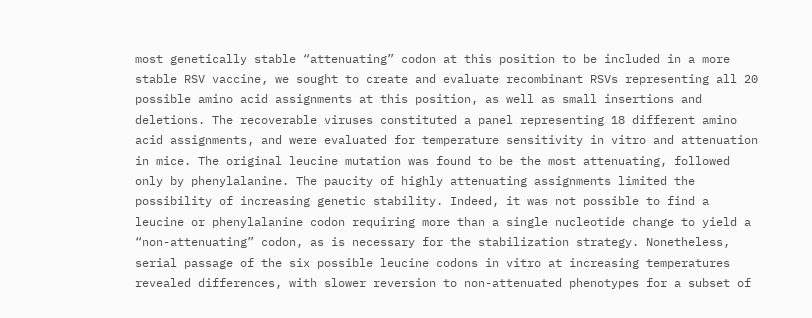most genetically stable “attenuating” codon at this position to be included in a more stable RSV vaccine, we sought to create and evaluate recombinant RSVs representing all 20 possible amino acid assignments at this position, as well as small insertions and deletions. The recoverable viruses constituted a panel representing 18 different amino acid assignments, and were evaluated for temperature sensitivity in vitro and attenuation in mice. The original leucine mutation was found to be the most attenuating, followed only by phenylalanine. The paucity of highly attenuating assignments limited the possibility of increasing genetic stability. Indeed, it was not possible to find a leucine or phenylalanine codon requiring more than a single nucleotide change to yield a “non-attenuating” codon, as is necessary for the stabilization strategy. Nonetheless, serial passage of the six possible leucine codons in vitro at increasing temperatures revealed differences, with slower reversion to non-attenuated phenotypes for a subset of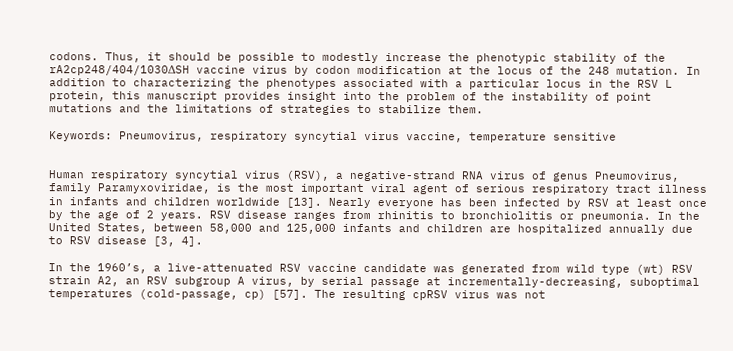codons. Thus, it should be possible to modestly increase the phenotypic stability of the rA2cp248/404/1030ΔSH vaccine virus by codon modification at the locus of the 248 mutation. In addition to characterizing the phenotypes associated with a particular locus in the RSV L protein, this manuscript provides insight into the problem of the instability of point mutations and the limitations of strategies to stabilize them.

Keywords: Pneumovirus, respiratory syncytial virus vaccine, temperature sensitive


Human respiratory syncytial virus (RSV), a negative-strand RNA virus of genus Pneumovirus, family Paramyxoviridae, is the most important viral agent of serious respiratory tract illness in infants and children worldwide [13]. Nearly everyone has been infected by RSV at least once by the age of 2 years. RSV disease ranges from rhinitis to bronchiolitis or pneumonia. In the United States, between 58,000 and 125,000 infants and children are hospitalized annually due to RSV disease [3, 4].

In the 1960’s, a live-attenuated RSV vaccine candidate was generated from wild type (wt) RSV strain A2, an RSV subgroup A virus, by serial passage at incrementally-decreasing, suboptimal temperatures (cold-passage, cp) [57]. The resulting cpRSV virus was not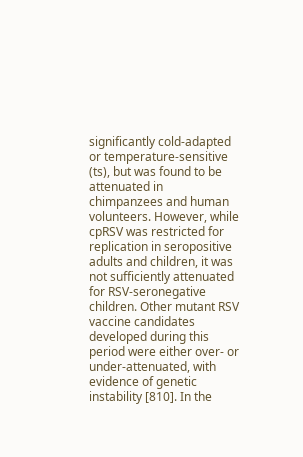significantly cold-adapted or temperature-sensitive (ts), but was found to be attenuated in chimpanzees and human volunteers. However, while cpRSV was restricted for replication in seropositive adults and children, it was not sufficiently attenuated for RSV-seronegative children. Other mutant RSV vaccine candidates developed during this period were either over- or under-attenuated, with evidence of genetic instability [810]. In the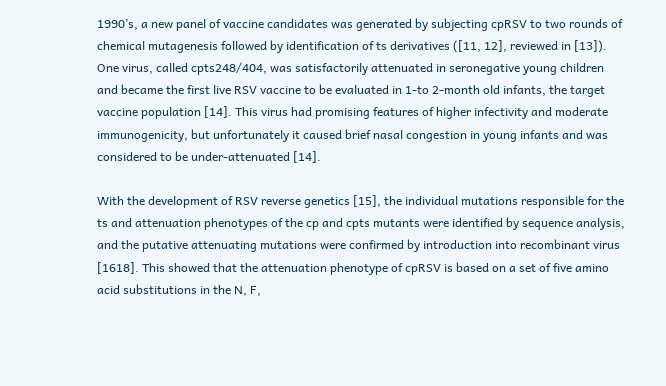1990’s, a new panel of vaccine candidates was generated by subjecting cpRSV to two rounds of chemical mutagenesis followed by identification of ts derivatives ([11, 12], reviewed in [13]). One virus, called cpts248/404, was satisfactorily attenuated in seronegative young children and became the first live RSV vaccine to be evaluated in 1-to 2-month old infants, the target vaccine population [14]. This virus had promising features of higher infectivity and moderate immunogenicity, but unfortunately it caused brief nasal congestion in young infants and was considered to be under-attenuated [14].

With the development of RSV reverse genetics [15], the individual mutations responsible for the ts and attenuation phenotypes of the cp and cpts mutants were identified by sequence analysis, and the putative attenuating mutations were confirmed by introduction into recombinant virus [1618]. This showed that the attenuation phenotype of cpRSV is based on a set of five amino acid substitutions in the N, F,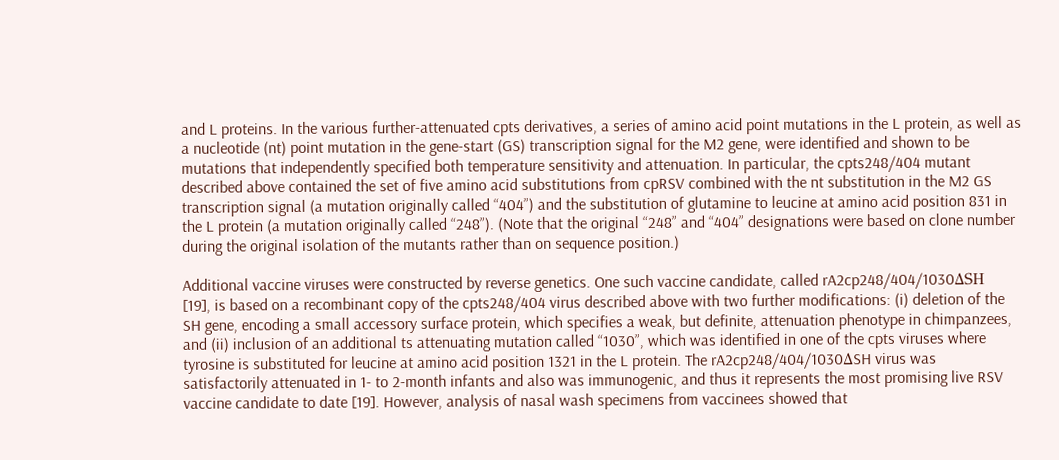and L proteins. In the various further-attenuated cpts derivatives, a series of amino acid point mutations in the L protein, as well as a nucleotide (nt) point mutation in the gene-start (GS) transcription signal for the M2 gene, were identified and shown to be mutations that independently specified both temperature sensitivity and attenuation. In particular, the cpts248/404 mutant described above contained the set of five amino acid substitutions from cpRSV combined with the nt substitution in the M2 GS transcription signal (a mutation originally called “404”) and the substitution of glutamine to leucine at amino acid position 831 in the L protein (a mutation originally called “248”). (Note that the original “248” and “404” designations were based on clone number during the original isolation of the mutants rather than on sequence position.)

Additional vaccine viruses were constructed by reverse genetics. One such vaccine candidate, called rA2cp248/404/1030ΔSH [19], is based on a recombinant copy of the cpts248/404 virus described above with two further modifications: (i) deletion of the SH gene, encoding a small accessory surface protein, which specifies a weak, but definite, attenuation phenotype in chimpanzees, and (ii) inclusion of an additional ts attenuating mutation called “1030”, which was identified in one of the cpts viruses where tyrosine is substituted for leucine at amino acid position 1321 in the L protein. The rA2cp248/404/1030ΔSH virus was satisfactorily attenuated in 1- to 2-month infants and also was immunogenic, and thus it represents the most promising live RSV vaccine candidate to date [19]. However, analysis of nasal wash specimens from vaccinees showed that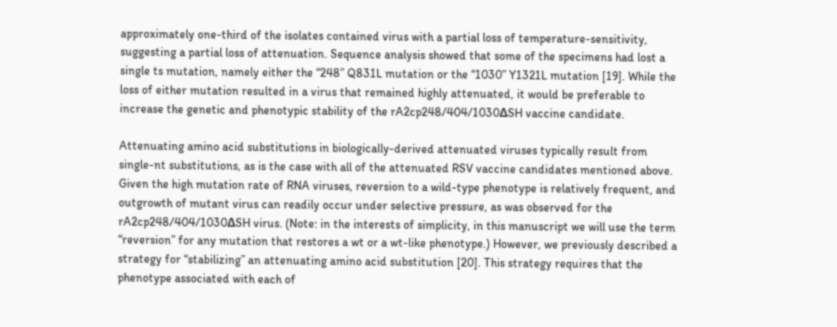approximately one-third of the isolates contained virus with a partial loss of temperature-sensitivity, suggesting a partial loss of attenuation. Sequence analysis showed that some of the specimens had lost a single ts mutation, namely either the “248” Q831L mutation or the “1030” Y1321L mutation [19]. While the loss of either mutation resulted in a virus that remained highly attenuated, it would be preferable to increase the genetic and phenotypic stability of the rA2cp248/404/1030ΔSH vaccine candidate.

Attenuating amino acid substitutions in biologically-derived attenuated viruses typically result from single-nt substitutions, as is the case with all of the attenuated RSV vaccine candidates mentioned above. Given the high mutation rate of RNA viruses, reversion to a wild-type phenotype is relatively frequent, and outgrowth of mutant virus can readily occur under selective pressure, as was observed for the rA2cp248/404/1030ΔSH virus. (Note: in the interests of simplicity, in this manuscript we will use the term “reversion” for any mutation that restores a wt or a wt-like phenotype.) However, we previously described a strategy for “stabilizing” an attenuating amino acid substitution [20]. This strategy requires that the phenotype associated with each of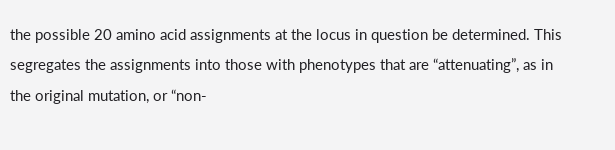the possible 20 amino acid assignments at the locus in question be determined. This segregates the assignments into those with phenotypes that are “attenuating”, as in the original mutation, or “non-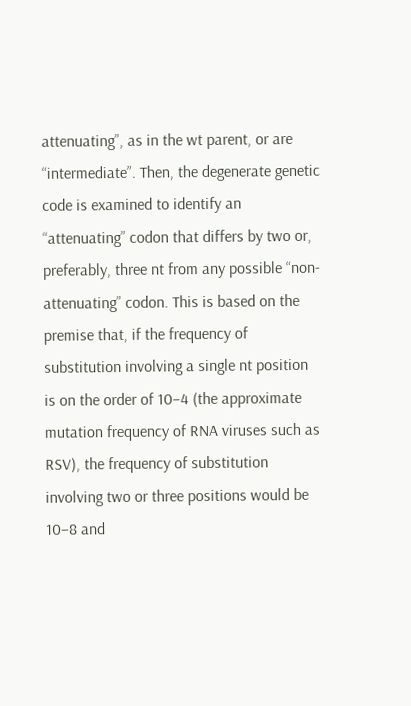attenuating”, as in the wt parent, or are “intermediate”. Then, the degenerate genetic code is examined to identify an “attenuating” codon that differs by two or, preferably, three nt from any possible “non-attenuating” codon. This is based on the premise that, if the frequency of substitution involving a single nt position is on the order of 10−4 (the approximate mutation frequency of RNA viruses such as RSV), the frequency of substitution involving two or three positions would be 10−8 and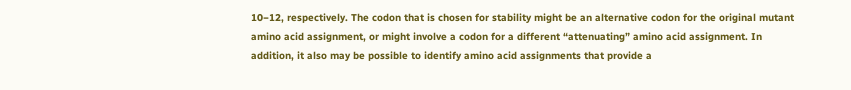10−12, respectively. The codon that is chosen for stability might be an alternative codon for the original mutant amino acid assignment, or might involve a codon for a different “attenuating” amino acid assignment. In addition, it also may be possible to identify amino acid assignments that provide a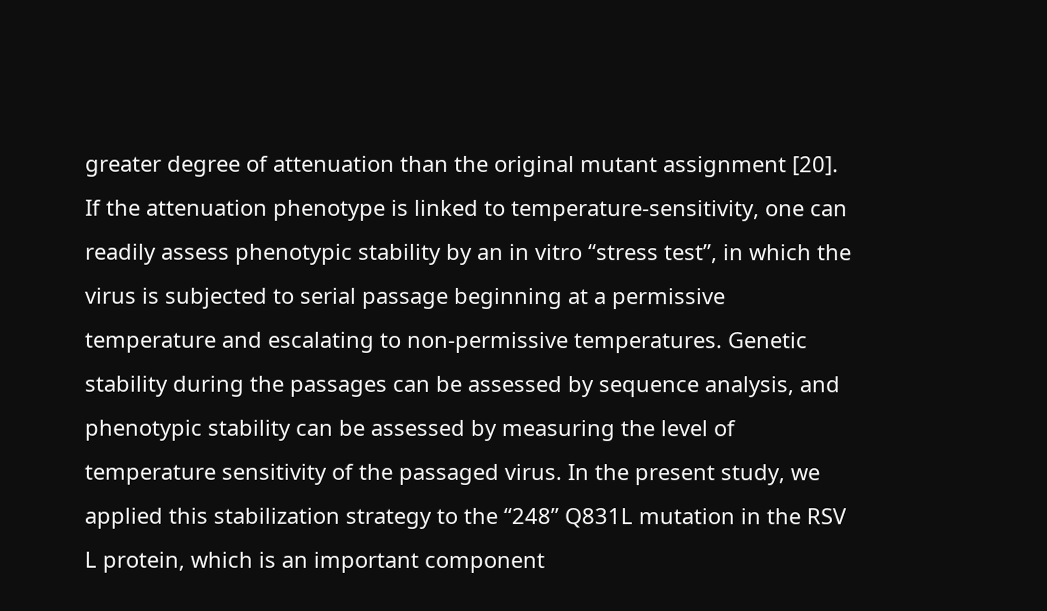greater degree of attenuation than the original mutant assignment [20]. If the attenuation phenotype is linked to temperature-sensitivity, one can readily assess phenotypic stability by an in vitro “stress test”, in which the virus is subjected to serial passage beginning at a permissive temperature and escalating to non-permissive temperatures. Genetic stability during the passages can be assessed by sequence analysis, and phenotypic stability can be assessed by measuring the level of temperature sensitivity of the passaged virus. In the present study, we applied this stabilization strategy to the “248” Q831L mutation in the RSV L protein, which is an important component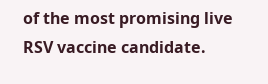of the most promising live RSV vaccine candidate.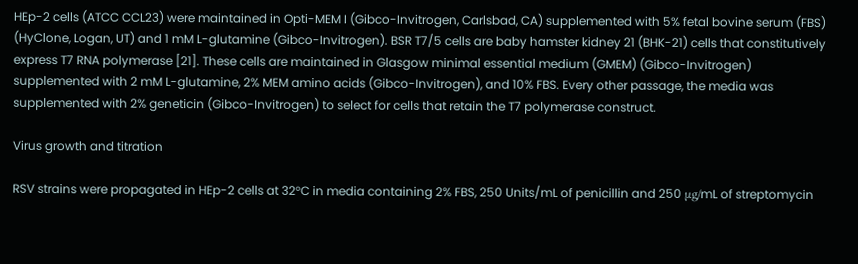HEp-2 cells (ATCC CCL23) were maintained in Opti-MEM I (Gibco-Invitrogen, Carlsbad, CA) supplemented with 5% fetal bovine serum (FBS) (HyClone, Logan, UT) and 1 mM L-glutamine (Gibco-Invitrogen). BSR T7/5 cells are baby hamster kidney 21 (BHK-21) cells that constitutively express T7 RNA polymerase [21]. These cells are maintained in Glasgow minimal essential medium (GMEM) (Gibco-Invitrogen) supplemented with 2 mM L-glutamine, 2% MEM amino acids (Gibco-Invitrogen), and 10% FBS. Every other passage, the media was supplemented with 2% geneticin (Gibco-Invitrogen) to select for cells that retain the T7 polymerase construct.

Virus growth and titration

RSV strains were propagated in HEp-2 cells at 32°C in media containing 2% FBS, 250 Units/mL of penicillin and 250 μg/mL of streptomycin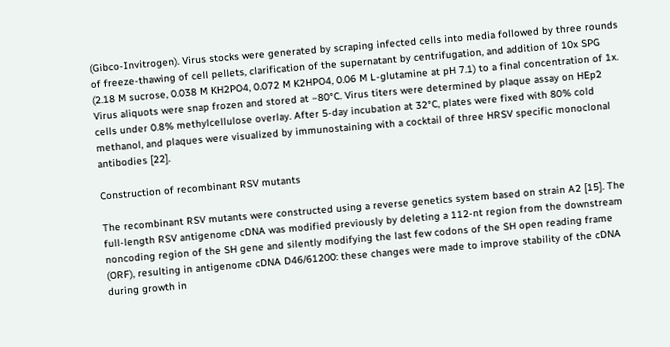(Gibco-Invitrogen). Virus stocks were generated by scraping infected cells into media followed by three rounds of freeze-thawing of cell pellets, clarification of the supernatant by centrifugation, and addition of 10x SPG (2.18 M sucrose, 0.038 M KH2PO4, 0.072 M K2HPO4, 0.06 M L-glutamine at pH 7.1) to a final concentration of 1x. Virus aliquots were snap frozen and stored at −80°C. Virus titers were determined by plaque assay on HEp2 cells under 0.8% methylcellulose overlay. After 5-day incubation at 32°C, plates were fixed with 80% cold methanol, and plaques were visualized by immunostaining with a cocktail of three HRSV specific monoclonal antibodies [22].

Construction of recombinant RSV mutants

The recombinant RSV mutants were constructed using a reverse genetics system based on strain A2 [15]. The full-length RSV antigenome cDNA was modified previously by deleting a 112-nt region from the downstream noncoding region of the SH gene and silently modifying the last few codons of the SH open reading frame (ORF), resulting in antigenome cDNA D46/61200: these changes were made to improve stability of the cDNA during growth in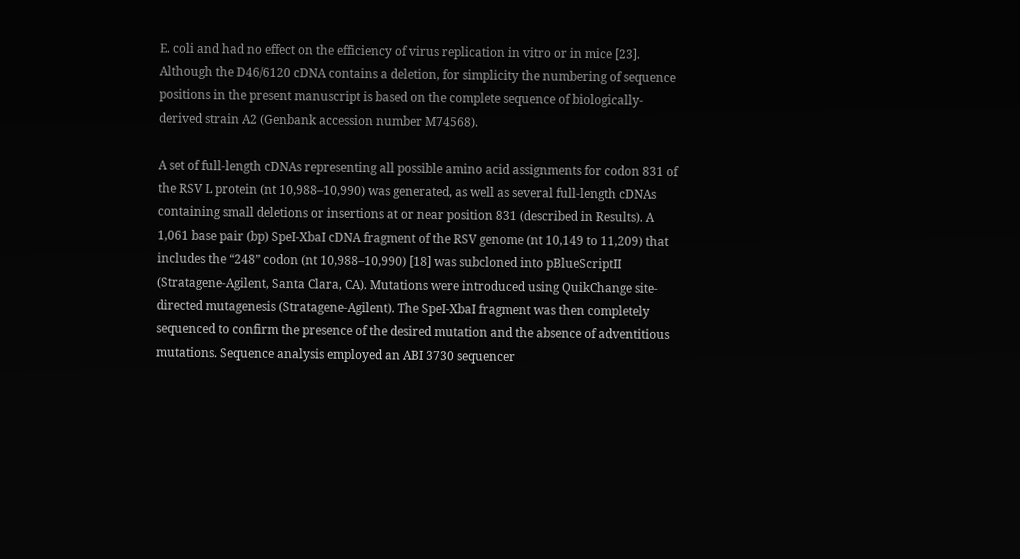E. coli and had no effect on the efficiency of virus replication in vitro or in mice [23]. Although the D46/6120 cDNA contains a deletion, for simplicity the numbering of sequence positions in the present manuscript is based on the complete sequence of biologically-derived strain A2 (Genbank accession number M74568).

A set of full-length cDNAs representing all possible amino acid assignments for codon 831 of the RSV L protein (nt 10,988–10,990) was generated, as well as several full-length cDNAs containing small deletions or insertions at or near position 831 (described in Results). A 1,061 base pair (bp) SpeI-XbaI cDNA fragment of the RSV genome (nt 10,149 to 11,209) that includes the “248” codon (nt 10,988–10,990) [18] was subcloned into pBlueScriptII (Stratagene-Agilent, Santa Clara, CA). Mutations were introduced using QuikChange site-directed mutagenesis (Stratagene-Agilent). The SpeI-XbaI fragment was then completely sequenced to confirm the presence of the desired mutation and the absence of adventitious mutations. Sequence analysis employed an ABI 3730 sequencer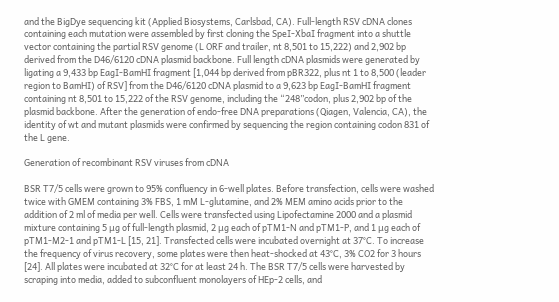and the BigDye sequencing kit (Applied Biosystems, Carlsbad, CA). Full-length RSV cDNA clones containing each mutation were assembled by first cloning the SpeI-XbaI fragment into a shuttle vector containing the partial RSV genome (L ORF and trailer, nt 8,501 to 15,222) and 2,902 bp derived from the D46/6120 cDNA plasmid backbone. Full length cDNA plasmids were generated by ligating a 9,433 bp EagI-BamHI fragment [1,044 bp derived from pBR322, plus nt 1 to 8,500 (leader region to BamHI) of RSV] from the D46/6120 cDNA plasmid to a 9,623 bp EagI-BamHI fragment containing nt 8,501 to 15,222 of the RSV genome, including the “248”codon, plus 2,902 bp of the plasmid backbone. After the generation of endo-free DNA preparations (Qiagen, Valencia, CA), the identity of wt and mutant plasmids were confirmed by sequencing the region containing codon 831 of the L gene.

Generation of recombinant RSV viruses from cDNA

BSR T7/5 cells were grown to 95% confluency in 6-well plates. Before transfection, cells were washed twice with GMEM containing 3% FBS, 1 mM L-glutamine, and 2% MEM amino acids prior to the addition of 2 ml of media per well. Cells were transfected using Lipofectamine 2000 and a plasmid mixture containing 5 μg of full-length plasmid, 2 μg each of pTM1-N and pTM1-P, and 1 μg each of pTM1-M2-1 and pTM1-L [15, 21]. Transfected cells were incubated overnight at 37°C. To increase the frequency of virus recovery, some plates were then heat-shocked at 43°C, 3% CO2 for 3 hours [24]. All plates were incubated at 32°C for at least 24 h. The BSR T7/5 cells were harvested by scraping into media, added to subconfluent monolayers of HEp-2 cells, and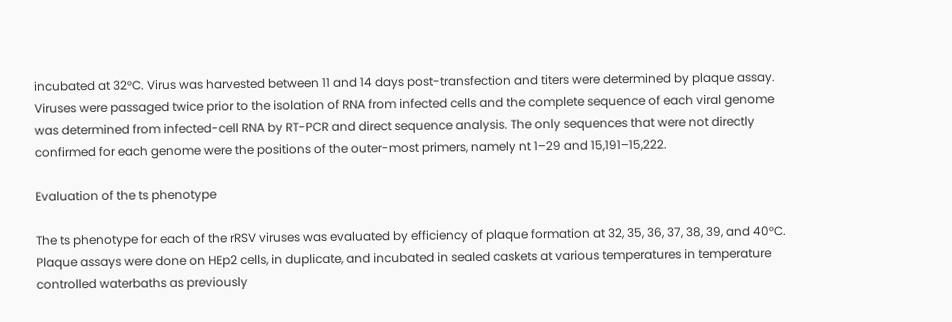incubated at 32°C. Virus was harvested between 11 and 14 days post-transfection and titers were determined by plaque assay. Viruses were passaged twice prior to the isolation of RNA from infected cells and the complete sequence of each viral genome was determined from infected-cell RNA by RT-PCR and direct sequence analysis. The only sequences that were not directly confirmed for each genome were the positions of the outer-most primers, namely nt 1–29 and 15,191–15,222.

Evaluation of the ts phenotype

The ts phenotype for each of the rRSV viruses was evaluated by efficiency of plaque formation at 32, 35, 36, 37, 38, 39, and 40°C. Plaque assays were done on HEp2 cells, in duplicate, and incubated in sealed caskets at various temperatures in temperature controlled waterbaths as previously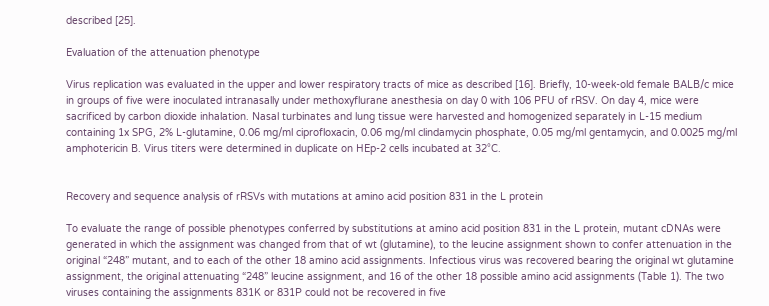described [25].

Evaluation of the attenuation phenotype

Virus replication was evaluated in the upper and lower respiratory tracts of mice as described [16]. Briefly, 10-week-old female BALB/c mice in groups of five were inoculated intranasally under methoxyflurane anesthesia on day 0 with 106 PFU of rRSV. On day 4, mice were sacrificed by carbon dioxide inhalation. Nasal turbinates and lung tissue were harvested and homogenized separately in L-15 medium containing 1x SPG, 2% L-glutamine, 0.06 mg/ml ciprofloxacin, 0.06 mg/ml clindamycin phosphate, 0.05 mg/ml gentamycin, and 0.0025 mg/ml amphotericin B. Virus titers were determined in duplicate on HEp-2 cells incubated at 32°C.


Recovery and sequence analysis of rRSVs with mutations at amino acid position 831 in the L protein

To evaluate the range of possible phenotypes conferred by substitutions at amino acid position 831 in the L protein, mutant cDNAs were generated in which the assignment was changed from that of wt (glutamine), to the leucine assignment shown to confer attenuation in the original “248” mutant, and to each of the other 18 amino acid assignments. Infectious virus was recovered bearing the original wt glutamine assignment, the original attenuating “248” leucine assignment, and 16 of the other 18 possible amino acid assignments (Table 1). The two viruses containing the assignments 831K or 831P could not be recovered in five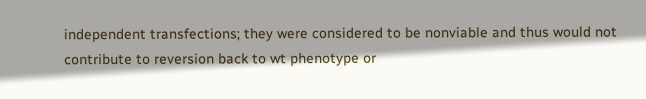independent transfections; they were considered to be nonviable and thus would not contribute to reversion back to wt phenotype or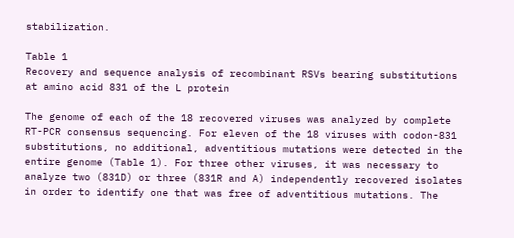stabilization.

Table 1
Recovery and sequence analysis of recombinant RSVs bearing substitutions at amino acid 831 of the L protein

The genome of each of the 18 recovered viruses was analyzed by complete RT-PCR consensus sequencing. For eleven of the 18 viruses with codon-831 substitutions, no additional, adventitious mutations were detected in the entire genome (Table 1). For three other viruses, it was necessary to analyze two (831D) or three (831R and A) independently recovered isolates in order to identify one that was free of adventitious mutations. The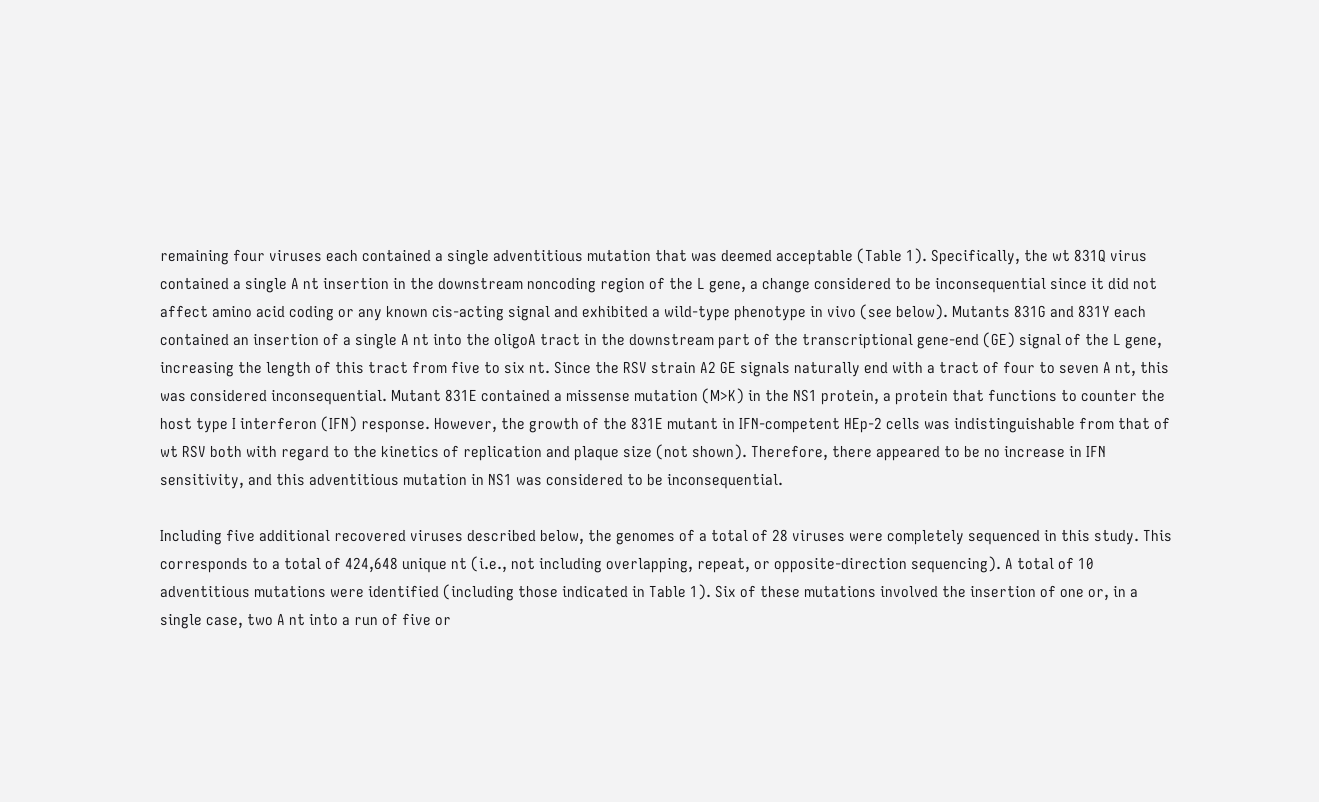remaining four viruses each contained a single adventitious mutation that was deemed acceptable (Table 1). Specifically, the wt 831Q virus contained a single A nt insertion in the downstream noncoding region of the L gene, a change considered to be inconsequential since it did not affect amino acid coding or any known cis-acting signal and exhibited a wild-type phenotype in vivo (see below). Mutants 831G and 831Y each contained an insertion of a single A nt into the oligoA tract in the downstream part of the transcriptional gene-end (GE) signal of the L gene, increasing the length of this tract from five to six nt. Since the RSV strain A2 GE signals naturally end with a tract of four to seven A nt, this was considered inconsequential. Mutant 831E contained a missense mutation (M>K) in the NS1 protein, a protein that functions to counter the host type I interferon (IFN) response. However, the growth of the 831E mutant in IFN-competent HEp-2 cells was indistinguishable from that of wt RSV both with regard to the kinetics of replication and plaque size (not shown). Therefore, there appeared to be no increase in IFN sensitivity, and this adventitious mutation in NS1 was considered to be inconsequential.

Including five additional recovered viruses described below, the genomes of a total of 28 viruses were completely sequenced in this study. This corresponds to a total of 424,648 unique nt (i.e., not including overlapping, repeat, or opposite-direction sequencing). A total of 10 adventitious mutations were identified (including those indicated in Table 1). Six of these mutations involved the insertion of one or, in a single case, two A nt into a run of five or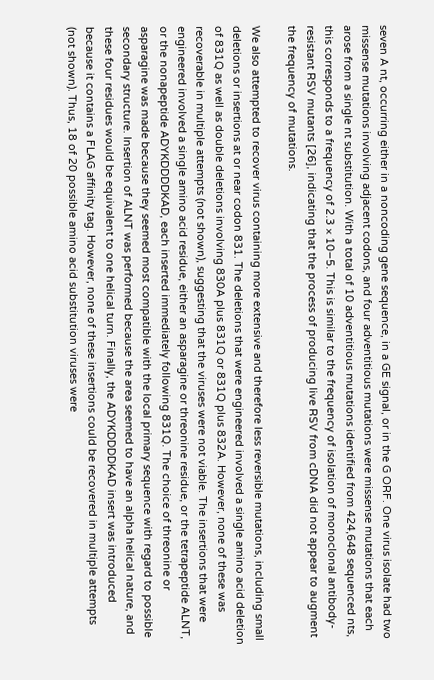seven A nt, occurring either in a noncoding gene sequence, in a GE signal, or in the G ORF. One virus isolate had two missense mutations involving adjacent codons, and four adventitious mutations were missense mutations that each arose from a single nt substitution. With a total of 10 adventitious mutations identified from 424,648 sequenced nts, this corresponds to a frequency of 2.3 × 10−5. This is similar to the frequency of isolation of monoclonal antibody-resistant RSV mutants [26], indicating that the process of producing live RSV from cDNA did not appear to augment the frequency of mutations.

We also attempted to recover virus containing more extensive and therefore less reversible mutations, including small deletions or insertions at or near codon 831. The deletions that were engineered involved a single amino acid deletion of 831Q as well as double deletions involving 830A plus 831Q or 831Q plus 832A. However, none of these was recoverable in multiple attempts (not shown), suggesting that the viruses were not viable. The insertions that were engineered involved a single amino acid residue, either an asparagine or threonine residue, or the tetrapeptide ALNT, or the nonapeptide ADYKDDDDKAD, each inserted immediately following 831Q. The choice of threonine or asparagine was made because they seemed most compatible with the local primary sequence with regard to possible secondary structure. Insertion of ALNT was performed because the area seemed to have an alpha helical nature, and these four residues would be equivalent to one helical turn. Finally, the ADYKDDDDKAD insert was introduced because it contains a FLAG affinity tag. However, none of these insertions could be recovered in multiple attempts (not shown). Thus, 18 of 20 possible amino acid substitution viruses were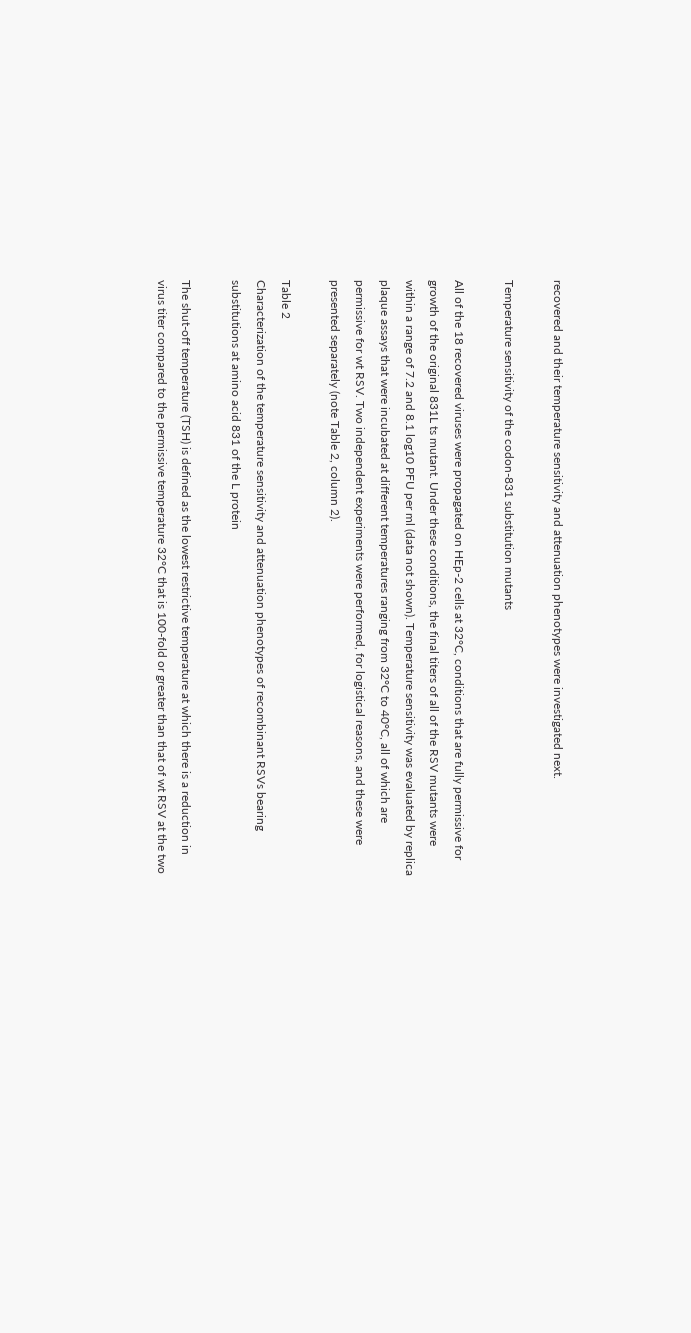recovered and their temperature sensitivity and attenuation phenotypes were investigated next.

Temperature sensitivity of the codon-831 substitution mutants

All of the 18 recovered viruses were propagated on HEp-2 cells at 32°C, conditions that are fully permissive for growth of the original 831L ts mutant. Under these conditions, the final titers of all of the RSV mutants were within a range of 7.2 and 8.1 log10 PFU per ml (data not shown). Temperature sensitivity was evaluated by replica plaque assays that were incubated at different temperatures ranging from 32°C to 40°C, all of which are permissive for wt RSV. Two independent experiments were performed, for logistical reasons, and these were presented separately (note Table 2, column 2).

Table 2
Characterization of the temperature sensitivity and attenuation phenotypes of recombinant RSVs bearing substitutions at amino acid 831 of the L protein

The shut-off temperature (TSH) is defined as the lowest restrictive temperature at which there is a reduction in virus titer compared to the permissive temperature 32°C that is 100-fold or greater than that of wt RSV at the two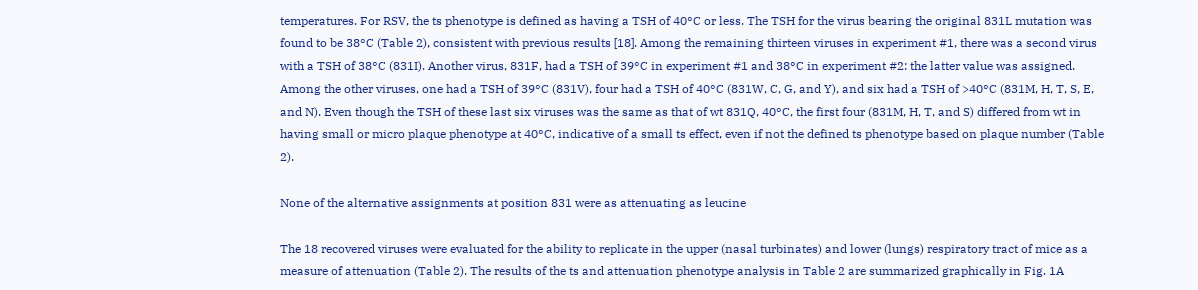temperatures. For RSV, the ts phenotype is defined as having a TSH of 40°C or less. The TSH for the virus bearing the original 831L mutation was found to be 38°C (Table 2), consistent with previous results [18]. Among the remaining thirteen viruses in experiment #1, there was a second virus with a TSH of 38°C (831I). Another virus, 831F, had a TSH of 39°C in experiment #1 and 38°C in experiment #2: the latter value was assigned. Among the other viruses, one had a TSH of 39°C (831V), four had a TSH of 40°C (831W, C, G, and Y), and six had a TSH of >40°C (831M, H, T, S, E, and N). Even though the TSH of these last six viruses was the same as that of wt 831Q, 40°C, the first four (831M, H, T, and S) differed from wt in having small or micro plaque phenotype at 40°C, indicative of a small ts effect, even if not the defined ts phenotype based on plaque number (Table 2).

None of the alternative assignments at position 831 were as attenuating as leucine

The 18 recovered viruses were evaluated for the ability to replicate in the upper (nasal turbinates) and lower (lungs) respiratory tract of mice as a measure of attenuation (Table 2). The results of the ts and attenuation phenotype analysis in Table 2 are summarized graphically in Fig. 1A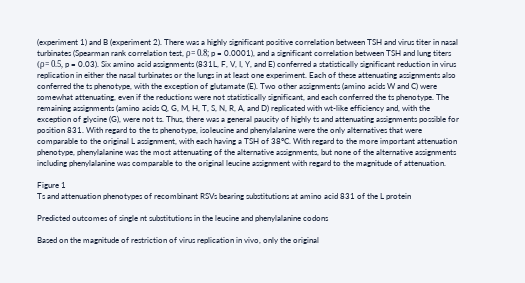(experiment 1) and B (experiment 2). There was a highly significant positive correlation between TSH and virus titer in nasal turbinates (Spearman rank correlation test, ρ= 0.8; p = 0.0001), and a significant correlation between TSH and lung titers (ρ= 0.5, p = 0.03). Six amino acid assignments (831L, F, V, I, Y, and E) conferred a statistically significant reduction in virus replication in either the nasal turbinates or the lungs in at least one experiment. Each of these attenuating assignments also conferred the ts phenotype, with the exception of glutamate (E). Two other assignments (amino acids W and C) were somewhat attenuating, even if the reductions were not statistically significant, and each conferred the ts phenotype. The remaining assignments (amino acids Q, G, M, H, T, S, N, R, A, and D) replicated with wt-like efficiency and, with the exception of glycine (G), were not ts. Thus, there was a general paucity of highly ts and attenuating assignments possible for position 831. With regard to the ts phenotype, isoleucine and phenylalanine were the only alternatives that were comparable to the original L assignment, with each having a TSH of 38°C. With regard to the more important attenuation phenotype, phenylalanine was the most attenuating of the alternative assignments, but none of the alternative assignments including phenylalanine was comparable to the original leucine assignment with regard to the magnitude of attenuation.

Figure 1
Ts and attenuation phenotypes of recombinant RSVs bearing substitutions at amino acid 831 of the L protein

Predicted outcomes of single nt substitutions in the leucine and phenylalanine codons

Based on the magnitude of restriction of virus replication in vivo, only the original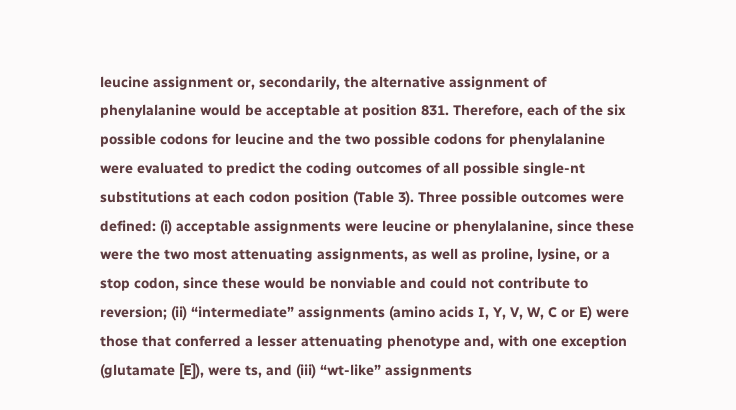leucine assignment or, secondarily, the alternative assignment of phenylalanine would be acceptable at position 831. Therefore, each of the six possible codons for leucine and the two possible codons for phenylalanine were evaluated to predict the coding outcomes of all possible single-nt substitutions at each codon position (Table 3). Three possible outcomes were defined: (i) acceptable assignments were leucine or phenylalanine, since these were the two most attenuating assignments, as well as proline, lysine, or a stop codon, since these would be nonviable and could not contribute to reversion; (ii) “intermediate” assignments (amino acids I, Y, V, W, C or E) were those that conferred a lesser attenuating phenotype and, with one exception (glutamate [E]), were ts, and (iii) “wt-like” assignments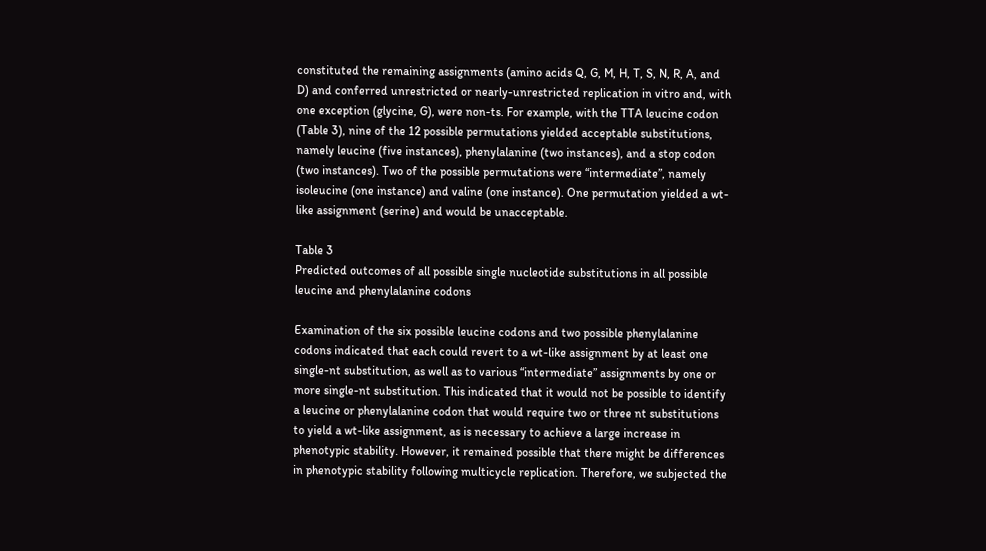constituted the remaining assignments (amino acids Q, G, M, H, T, S, N, R, A, and D) and conferred unrestricted or nearly-unrestricted replication in vitro and, with one exception (glycine, G), were non-ts. For example, with the TTA leucine codon (Table 3), nine of the 12 possible permutations yielded acceptable substitutions, namely leucine (five instances), phenylalanine (two instances), and a stop codon (two instances). Two of the possible permutations were “intermediate”, namely isoleucine (one instance) and valine (one instance). One permutation yielded a wt-like assignment (serine) and would be unacceptable.

Table 3
Predicted outcomes of all possible single nucleotide substitutions in all possible leucine and phenylalanine codons

Examination of the six possible leucine codons and two possible phenylalanine codons indicated that each could revert to a wt-like assignment by at least one single-nt substitution, as well as to various “intermediate” assignments by one or more single-nt substitution. This indicated that it would not be possible to identify a leucine or phenylalanine codon that would require two or three nt substitutions to yield a wt-like assignment, as is necessary to achieve a large increase in phenotypic stability. However, it remained possible that there might be differences in phenotypic stability following multicycle replication. Therefore, we subjected the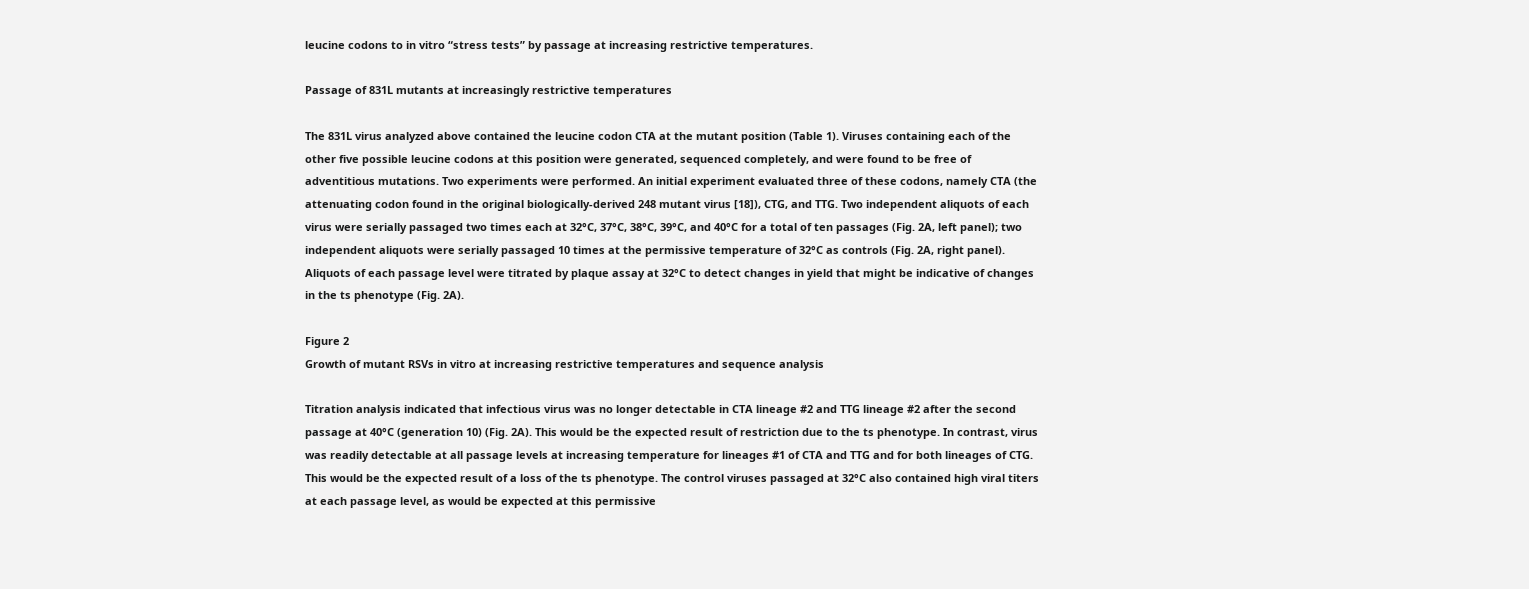leucine codons to in vitro “stress tests” by passage at increasing restrictive temperatures.

Passage of 831L mutants at increasingly restrictive temperatures

The 831L virus analyzed above contained the leucine codon CTA at the mutant position (Table 1). Viruses containing each of the other five possible leucine codons at this position were generated, sequenced completely, and were found to be free of adventitious mutations. Two experiments were performed. An initial experiment evaluated three of these codons, namely CTA (the attenuating codon found in the original biologically-derived 248 mutant virus [18]), CTG, and TTG. Two independent aliquots of each virus were serially passaged two times each at 32°C, 37°C, 38°C, 39°C, and 40°C for a total of ten passages (Fig. 2A, left panel); two independent aliquots were serially passaged 10 times at the permissive temperature of 32°C as controls (Fig. 2A, right panel). Aliquots of each passage level were titrated by plaque assay at 32°C to detect changes in yield that might be indicative of changes in the ts phenotype (Fig. 2A).

Figure 2
Growth of mutant RSVs in vitro at increasing restrictive temperatures and sequence analysis

Titration analysis indicated that infectious virus was no longer detectable in CTA lineage #2 and TTG lineage #2 after the second passage at 40°C (generation 10) (Fig. 2A). This would be the expected result of restriction due to the ts phenotype. In contrast, virus was readily detectable at all passage levels at increasing temperature for lineages #1 of CTA and TTG and for both lineages of CTG. This would be the expected result of a loss of the ts phenotype. The control viruses passaged at 32°C also contained high viral titers at each passage level, as would be expected at this permissive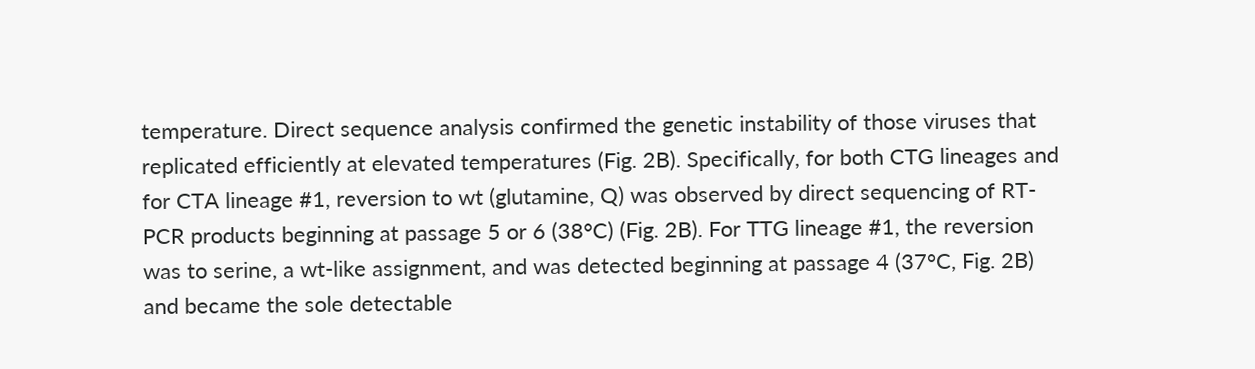temperature. Direct sequence analysis confirmed the genetic instability of those viruses that replicated efficiently at elevated temperatures (Fig. 2B). Specifically, for both CTG lineages and for CTA lineage #1, reversion to wt (glutamine, Q) was observed by direct sequencing of RT-PCR products beginning at passage 5 or 6 (38°C) (Fig. 2B). For TTG lineage #1, the reversion was to serine, a wt-like assignment, and was detected beginning at passage 4 (37°C, Fig. 2B) and became the sole detectable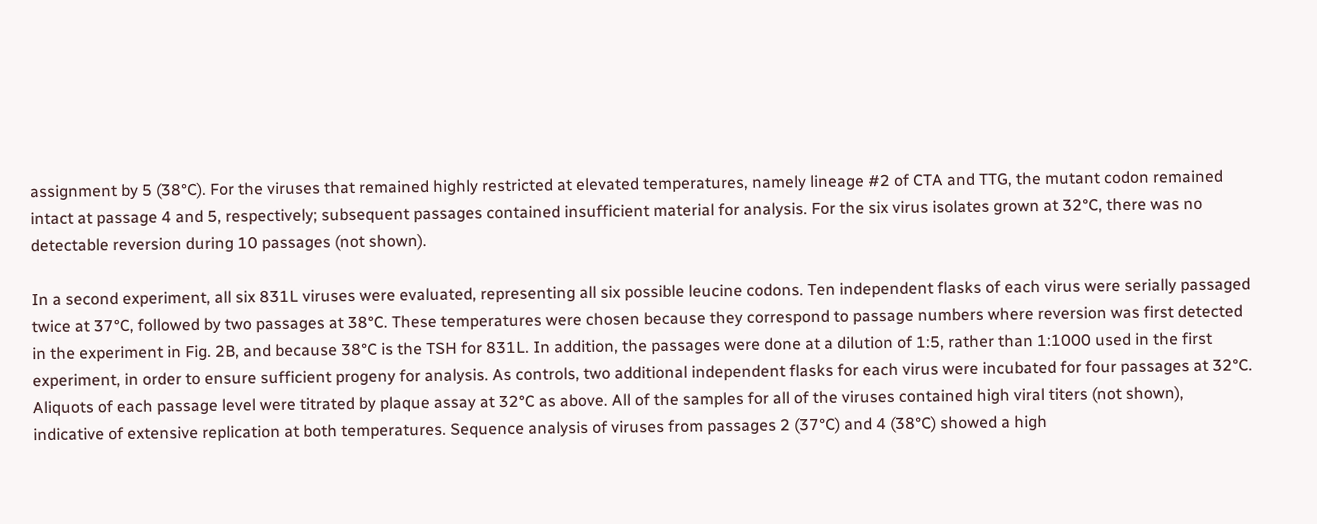assignment by 5 (38°C). For the viruses that remained highly restricted at elevated temperatures, namely lineage #2 of CTA and TTG, the mutant codon remained intact at passage 4 and 5, respectively; subsequent passages contained insufficient material for analysis. For the six virus isolates grown at 32°C, there was no detectable reversion during 10 passages (not shown).

In a second experiment, all six 831L viruses were evaluated, representing all six possible leucine codons. Ten independent flasks of each virus were serially passaged twice at 37°C, followed by two passages at 38°C. These temperatures were chosen because they correspond to passage numbers where reversion was first detected in the experiment in Fig. 2B, and because 38°C is the TSH for 831L. In addition, the passages were done at a dilution of 1:5, rather than 1:1000 used in the first experiment, in order to ensure sufficient progeny for analysis. As controls, two additional independent flasks for each virus were incubated for four passages at 32°C. Aliquots of each passage level were titrated by plaque assay at 32°C as above. All of the samples for all of the viruses contained high viral titers (not shown), indicative of extensive replication at both temperatures. Sequence analysis of viruses from passages 2 (37°C) and 4 (38°C) showed a high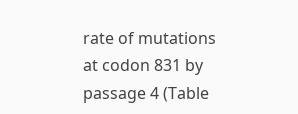rate of mutations at codon 831 by passage 4 (Table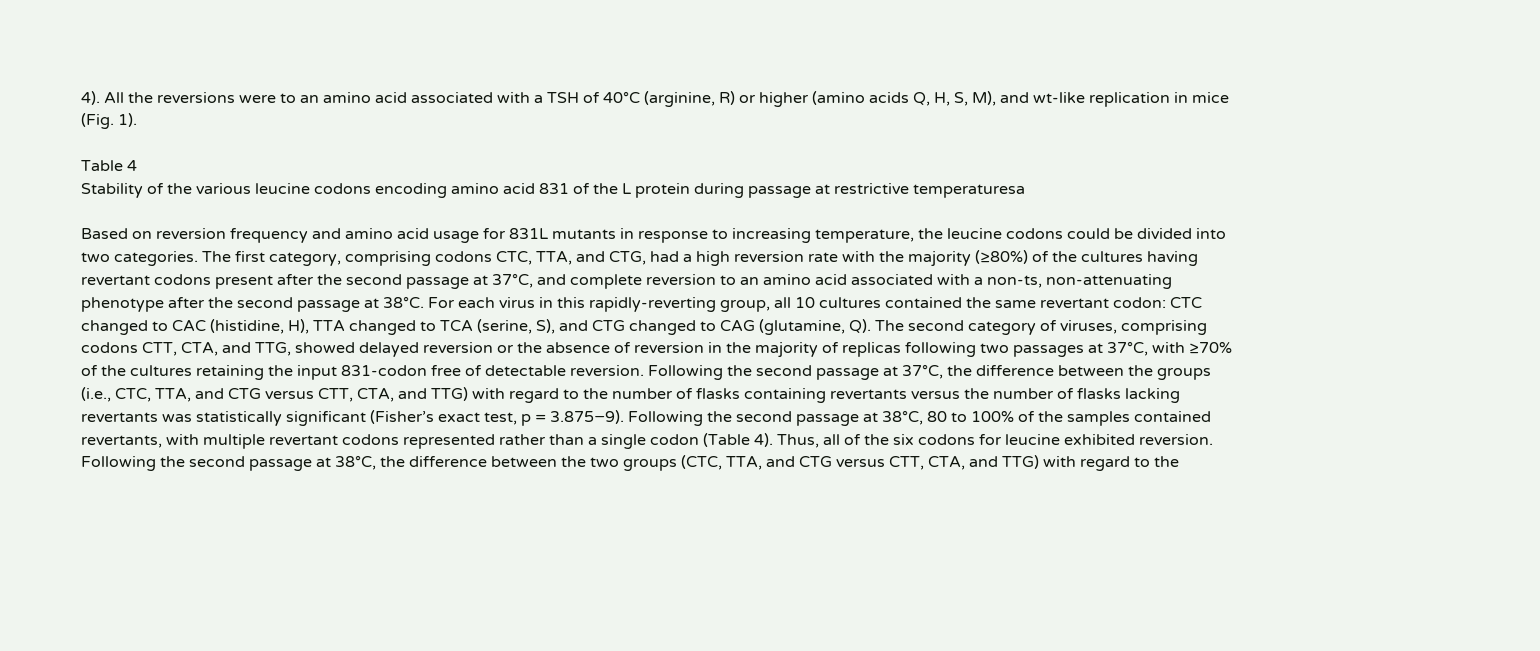4). All the reversions were to an amino acid associated with a TSH of 40°C (arginine, R) or higher (amino acids Q, H, S, M), and wt-like replication in mice (Fig. 1).

Table 4
Stability of the various leucine codons encoding amino acid 831 of the L protein during passage at restrictive temperaturesa

Based on reversion frequency and amino acid usage for 831L mutants in response to increasing temperature, the leucine codons could be divided into two categories. The first category, comprising codons CTC, TTA, and CTG, had a high reversion rate with the majority (≥80%) of the cultures having revertant codons present after the second passage at 37°C, and complete reversion to an amino acid associated with a non-ts, non-attenuating phenotype after the second passage at 38°C. For each virus in this rapidly-reverting group, all 10 cultures contained the same revertant codon: CTC changed to CAC (histidine, H), TTA changed to TCA (serine, S), and CTG changed to CAG (glutamine, Q). The second category of viruses, comprising codons CTT, CTA, and TTG, showed delayed reversion or the absence of reversion in the majority of replicas following two passages at 37°C, with ≥70% of the cultures retaining the input 831-codon free of detectable reversion. Following the second passage at 37°C, the difference between the groups (i.e., CTC, TTA, and CTG versus CTT, CTA, and TTG) with regard to the number of flasks containing revertants versus the number of flasks lacking revertants was statistically significant (Fisher’s exact test, p = 3.875−9). Following the second passage at 38°C, 80 to 100% of the samples contained revertants, with multiple revertant codons represented rather than a single codon (Table 4). Thus, all of the six codons for leucine exhibited reversion. Following the second passage at 38°C, the difference between the two groups (CTC, TTA, and CTG versus CTT, CTA, and TTG) with regard to the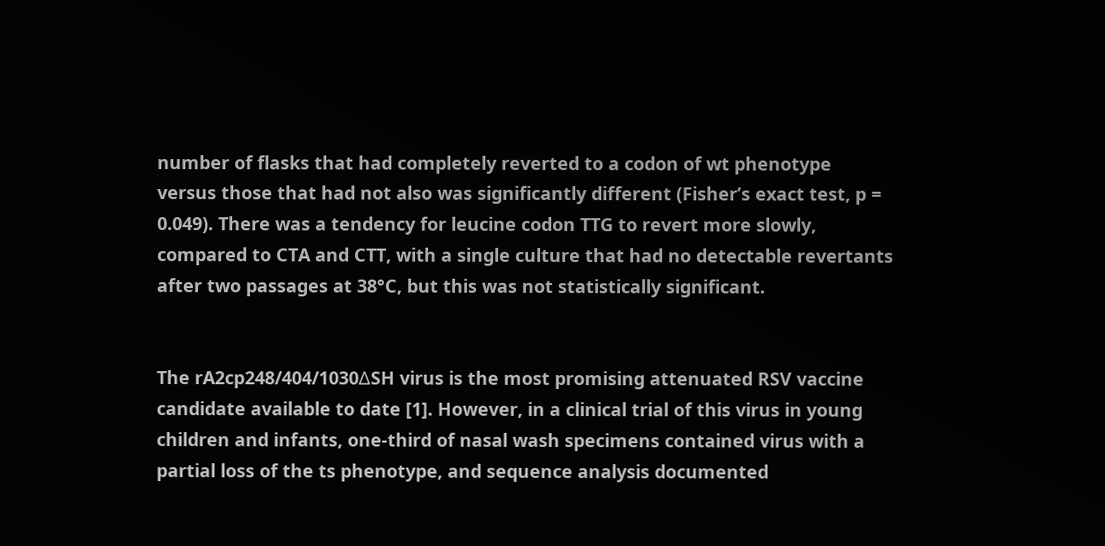number of flasks that had completely reverted to a codon of wt phenotype versus those that had not also was significantly different (Fisher’s exact test, p = 0.049). There was a tendency for leucine codon TTG to revert more slowly, compared to CTA and CTT, with a single culture that had no detectable revertants after two passages at 38°C, but this was not statistically significant.


The rA2cp248/404/1030ΔSH virus is the most promising attenuated RSV vaccine candidate available to date [1]. However, in a clinical trial of this virus in young children and infants, one-third of nasal wash specimens contained virus with a partial loss of the ts phenotype, and sequence analysis documented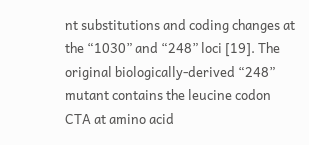nt substitutions and coding changes at the “1030” and “248” loci [19]. The original biologically-derived “248” mutant contains the leucine codon CTA at amino acid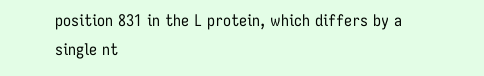position 831 in the L protein, which differs by a single nt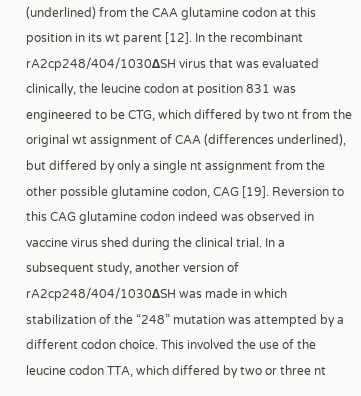(underlined) from the CAA glutamine codon at this position in its wt parent [12]. In the recombinant rA2cp248/404/1030ΔSH virus that was evaluated clinically, the leucine codon at position 831 was engineered to be CTG, which differed by two nt from the original wt assignment of CAA (differences underlined), but differed by only a single nt assignment from the other possible glutamine codon, CAG [19]. Reversion to this CAG glutamine codon indeed was observed in vaccine virus shed during the clinical trial. In a subsequent study, another version of rA2cp248/404/1030ΔSH was made in which stabilization of the “248” mutation was attempted by a different codon choice. This involved the use of the leucine codon TTA, which differed by two or three nt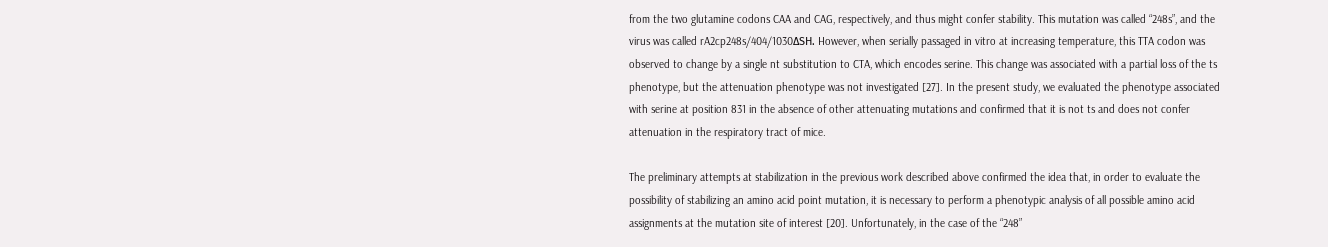from the two glutamine codons CAA and CAG, respectively, and thus might confer stability. This mutation was called “248s”, and the virus was called rA2cp248s/404/1030ΔSH. However, when serially passaged in vitro at increasing temperature, this TTA codon was observed to change by a single nt substitution to CTA, which encodes serine. This change was associated with a partial loss of the ts phenotype, but the attenuation phenotype was not investigated [27]. In the present study, we evaluated the phenotype associated with serine at position 831 in the absence of other attenuating mutations and confirmed that it is not ts and does not confer attenuation in the respiratory tract of mice.

The preliminary attempts at stabilization in the previous work described above confirmed the idea that, in order to evaluate the possibility of stabilizing an amino acid point mutation, it is necessary to perform a phenotypic analysis of all possible amino acid assignments at the mutation site of interest [20]. Unfortunately, in the case of the “248”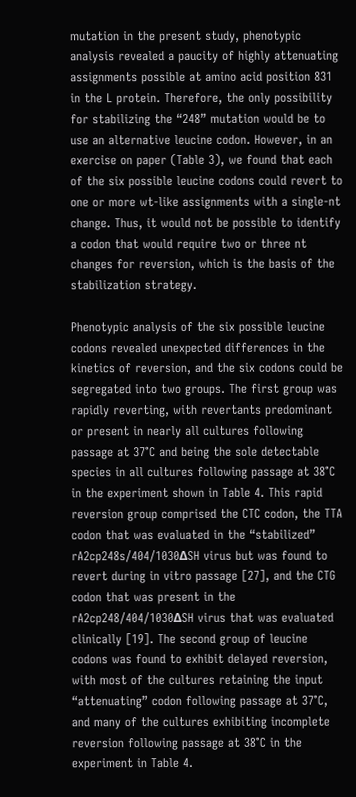mutation in the present study, phenotypic analysis revealed a paucity of highly attenuating assignments possible at amino acid position 831 in the L protein. Therefore, the only possibility for stabilizing the “248” mutation would be to use an alternative leucine codon. However, in an exercise on paper (Table 3), we found that each of the six possible leucine codons could revert to one or more wt-like assignments with a single-nt change. Thus, it would not be possible to identify a codon that would require two or three nt changes for reversion, which is the basis of the stabilization strategy.

Phenotypic analysis of the six possible leucine codons revealed unexpected differences in the kinetics of reversion, and the six codons could be segregated into two groups. The first group was rapidly reverting, with revertants predominant or present in nearly all cultures following passage at 37°C and being the sole detectable species in all cultures following passage at 38°C in the experiment shown in Table 4. This rapid reversion group comprised the CTC codon, the TTA codon that was evaluated in the “stabilized” rA2cp248s/404/1030ΔSH virus but was found to revert during in vitro passage [27], and the CTG codon that was present in the rA2cp248/404/1030ΔSH virus that was evaluated clinically [19]. The second group of leucine codons was found to exhibit delayed reversion, with most of the cultures retaining the input “attenuating” codon following passage at 37°C, and many of the cultures exhibiting incomplete reversion following passage at 38°C in the experiment in Table 4.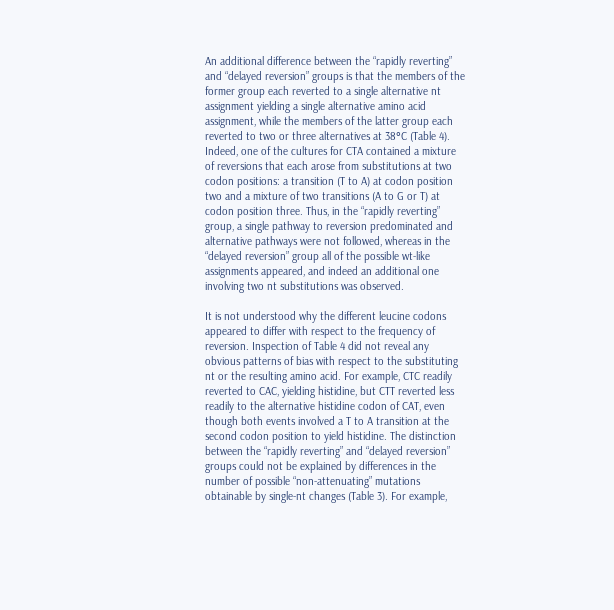An additional difference between the “rapidly reverting” and “delayed reversion” groups is that the members of the former group each reverted to a single alternative nt assignment yielding a single alternative amino acid assignment, while the members of the latter group each reverted to two or three alternatives at 38°C (Table 4). Indeed, one of the cultures for CTA contained a mixture of reversions that each arose from substitutions at two codon positions: a transition (T to A) at codon position two and a mixture of two transitions (A to G or T) at codon position three. Thus, in the “rapidly reverting” group, a single pathway to reversion predominated and alternative pathways were not followed, whereas in the “delayed reversion” group all of the possible wt-like assignments appeared, and indeed an additional one involving two nt substitutions was observed.

It is not understood why the different leucine codons appeared to differ with respect to the frequency of reversion. Inspection of Table 4 did not reveal any obvious patterns of bias with respect to the substituting nt or the resulting amino acid. For example, CTC readily reverted to CAC, yielding histidine, but CTT reverted less readily to the alternative histidine codon of CAT, even though both events involved a T to A transition at the second codon position to yield histidine. The distinction between the “rapidly reverting” and “delayed reversion” groups could not be explained by differences in the number of possible “non-attenuating” mutations obtainable by single-nt changes (Table 3). For example,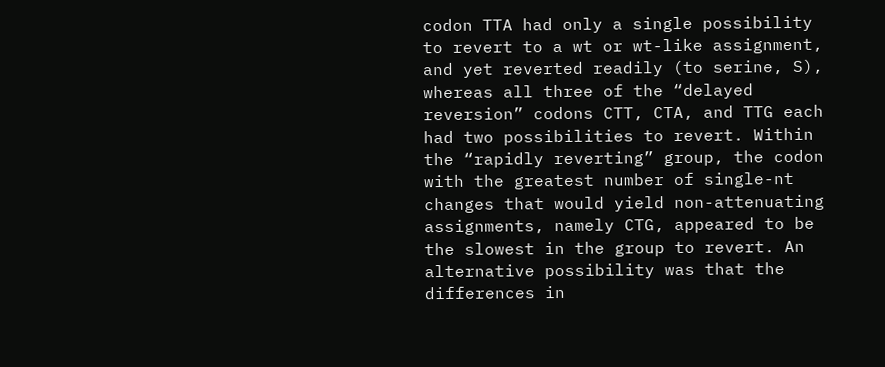codon TTA had only a single possibility to revert to a wt or wt-like assignment, and yet reverted readily (to serine, S), whereas all three of the “delayed reversion” codons CTT, CTA, and TTG each had two possibilities to revert. Within the “rapidly reverting” group, the codon with the greatest number of single-nt changes that would yield non-attenuating assignments, namely CTG, appeared to be the slowest in the group to revert. An alternative possibility was that the differences in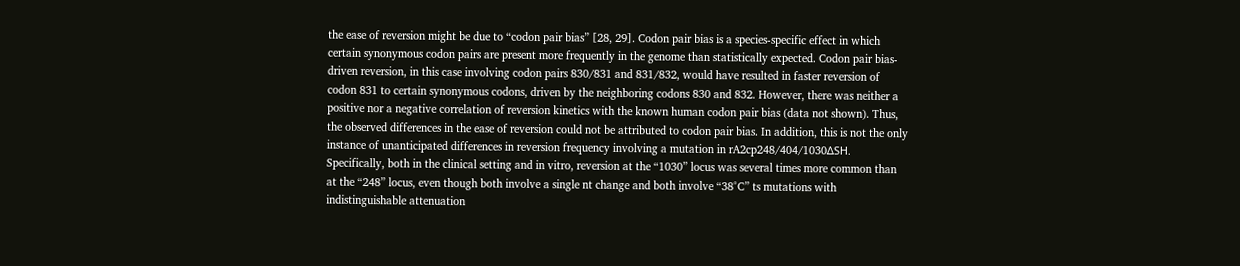the ease of reversion might be due to “codon pair bias” [28, 29]. Codon pair bias is a species-specific effect in which certain synonymous codon pairs are present more frequently in the genome than statistically expected. Codon pair bias-driven reversion, in this case involving codon pairs 830/831 and 831/832, would have resulted in faster reversion of codon 831 to certain synonymous codons, driven by the neighboring codons 830 and 832. However, there was neither a positive nor a negative correlation of reversion kinetics with the known human codon pair bias (data not shown). Thus, the observed differences in the ease of reversion could not be attributed to codon pair bias. In addition, this is not the only instance of unanticipated differences in reversion frequency involving a mutation in rA2cp248/404/1030ΔSH. Specifically, both in the clinical setting and in vitro, reversion at the “1030” locus was several times more common than at the “248” locus, even though both involve a single nt change and both involve “38°C” ts mutations with indistinguishable attenuation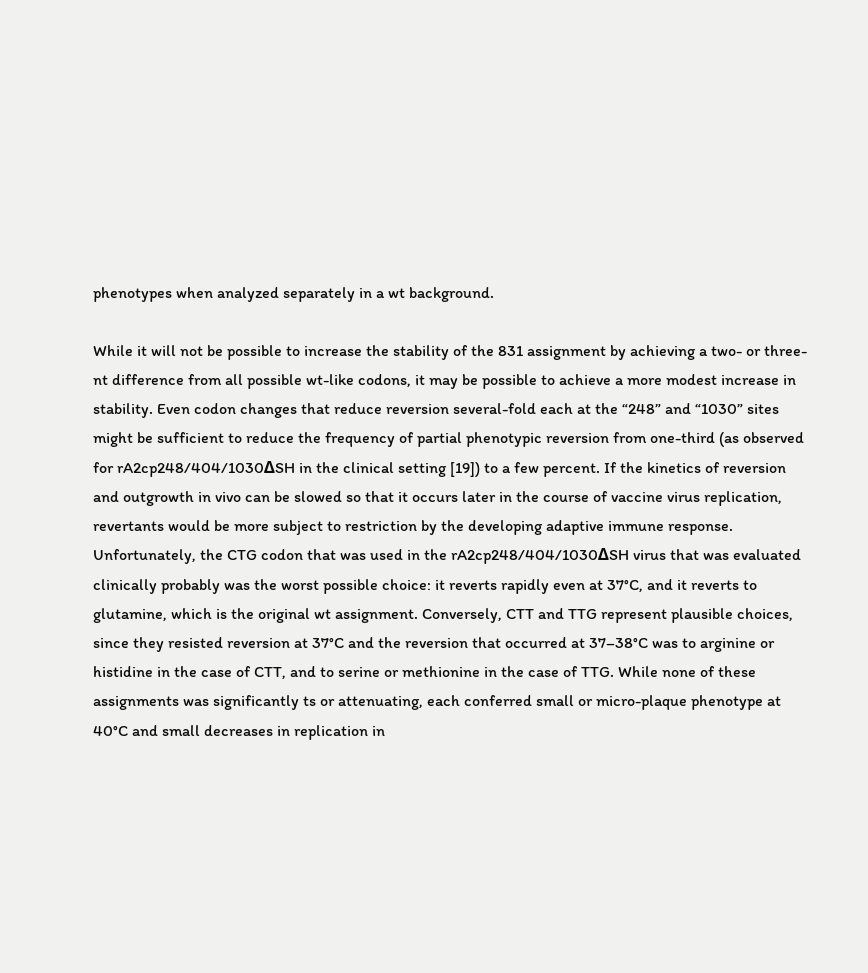phenotypes when analyzed separately in a wt background.

While it will not be possible to increase the stability of the 831 assignment by achieving a two- or three-nt difference from all possible wt-like codons, it may be possible to achieve a more modest increase in stability. Even codon changes that reduce reversion several-fold each at the “248” and “1030” sites might be sufficient to reduce the frequency of partial phenotypic reversion from one-third (as observed for rA2cp248/404/1030ΔSH in the clinical setting [19]) to a few percent. If the kinetics of reversion and outgrowth in vivo can be slowed so that it occurs later in the course of vaccine virus replication, revertants would be more subject to restriction by the developing adaptive immune response. Unfortunately, the CTG codon that was used in the rA2cp248/404/1030ΔSH virus that was evaluated clinically probably was the worst possible choice: it reverts rapidly even at 37°C, and it reverts to glutamine, which is the original wt assignment. Conversely, CTT and TTG represent plausible choices, since they resisted reversion at 37°C and the reversion that occurred at 37–38°C was to arginine or histidine in the case of CTT, and to serine or methionine in the case of TTG. While none of these assignments was significantly ts or attenuating, each conferred small or micro-plaque phenotype at 40°C and small decreases in replication in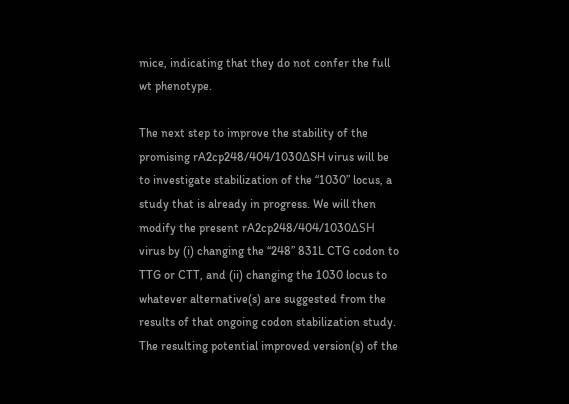mice, indicating that they do not confer the full wt phenotype.

The next step to improve the stability of the promising rA2cp248/404/1030ΔSH virus will be to investigate stabilization of the “1030” locus, a study that is already in progress. We will then modify the present rA2cp248/404/1030ΔSH virus by (i) changing the “248” 831L CTG codon to TTG or CTT, and (ii) changing the 1030 locus to whatever alternative(s) are suggested from the results of that ongoing codon stabilization study. The resulting potential improved version(s) of the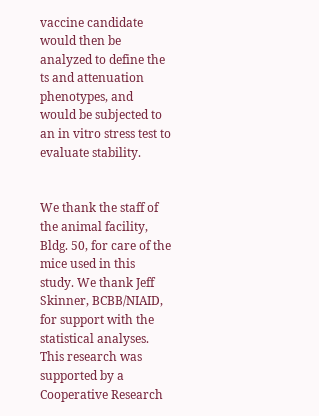vaccine candidate would then be analyzed to define the ts and attenuation phenotypes, and would be subjected to an in vitro stress test to evaluate stability.


We thank the staff of the animal facility, Bldg. 50, for care of the mice used in this study. We thank Jeff Skinner, BCBB/NIAID, for support with the statistical analyses. This research was supported by a Cooperative Research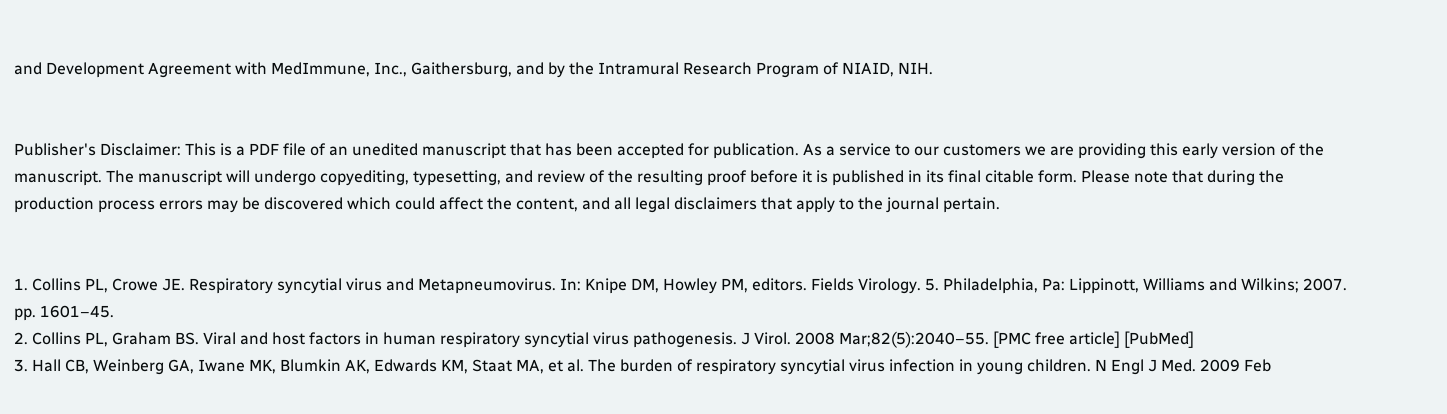and Development Agreement with MedImmune, Inc., Gaithersburg, and by the Intramural Research Program of NIAID, NIH.


Publisher's Disclaimer: This is a PDF file of an unedited manuscript that has been accepted for publication. As a service to our customers we are providing this early version of the manuscript. The manuscript will undergo copyediting, typesetting, and review of the resulting proof before it is published in its final citable form. Please note that during the production process errors may be discovered which could affect the content, and all legal disclaimers that apply to the journal pertain.


1. Collins PL, Crowe JE. Respiratory syncytial virus and Metapneumovirus. In: Knipe DM, Howley PM, editors. Fields Virology. 5. Philadelphia, Pa: Lippinott, Williams and Wilkins; 2007. pp. 1601–45.
2. Collins PL, Graham BS. Viral and host factors in human respiratory syncytial virus pathogenesis. J Virol. 2008 Mar;82(5):2040–55. [PMC free article] [PubMed]
3. Hall CB, Weinberg GA, Iwane MK, Blumkin AK, Edwards KM, Staat MA, et al. The burden of respiratory syncytial virus infection in young children. N Engl J Med. 2009 Feb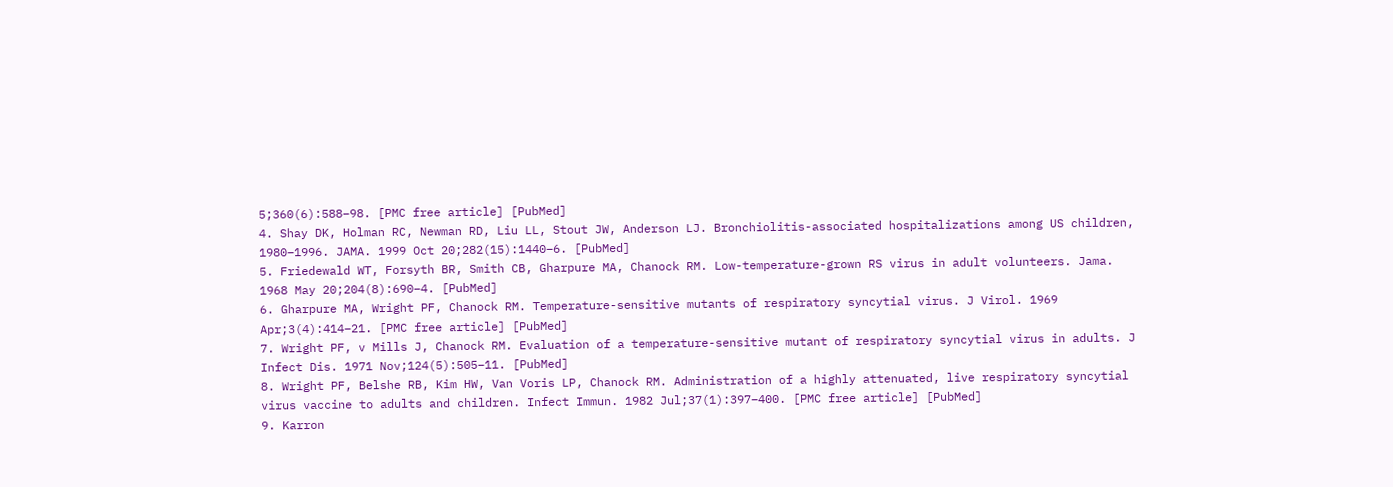5;360(6):588–98. [PMC free article] [PubMed]
4. Shay DK, Holman RC, Newman RD, Liu LL, Stout JW, Anderson LJ. Bronchiolitis-associated hospitalizations among US children, 1980–1996. JAMA. 1999 Oct 20;282(15):1440–6. [PubMed]
5. Friedewald WT, Forsyth BR, Smith CB, Gharpure MA, Chanock RM. Low-temperature-grown RS virus in adult volunteers. Jama. 1968 May 20;204(8):690–4. [PubMed]
6. Gharpure MA, Wright PF, Chanock RM. Temperature-sensitive mutants of respiratory syncytial virus. J Virol. 1969 Apr;3(4):414–21. [PMC free article] [PubMed]
7. Wright PF, v Mills J, Chanock RM. Evaluation of a temperature-sensitive mutant of respiratory syncytial virus in adults. J Infect Dis. 1971 Nov;124(5):505–11. [PubMed]
8. Wright PF, Belshe RB, Kim HW, Van Voris LP, Chanock RM. Administration of a highly attenuated, live respiratory syncytial virus vaccine to adults and children. Infect Immun. 1982 Jul;37(1):397–400. [PMC free article] [PubMed]
9. Karron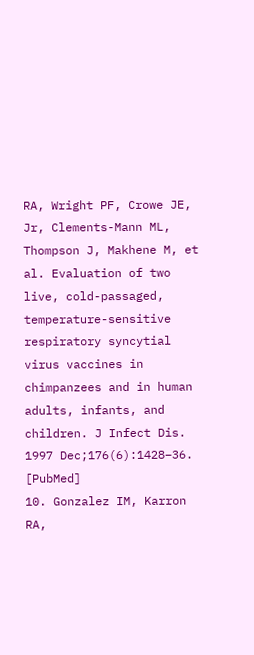RA, Wright PF, Crowe JE, Jr, Clements-Mann ML, Thompson J, Makhene M, et al. Evaluation of two live, cold-passaged, temperature-sensitive respiratory syncytial virus vaccines in chimpanzees and in human adults, infants, and children. J Infect Dis. 1997 Dec;176(6):1428–36. [PubMed]
10. Gonzalez IM, Karron RA,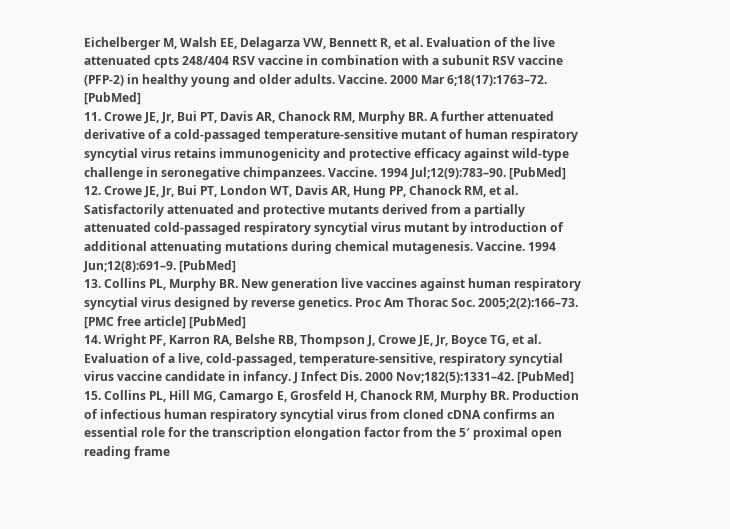Eichelberger M, Walsh EE, Delagarza VW, Bennett R, et al. Evaluation of the live attenuated cpts 248/404 RSV vaccine in combination with a subunit RSV vaccine (PFP-2) in healthy young and older adults. Vaccine. 2000 Mar 6;18(17):1763–72. [PubMed]
11. Crowe JE, Jr, Bui PT, Davis AR, Chanock RM, Murphy BR. A further attenuated derivative of a cold-passaged temperature-sensitive mutant of human respiratory syncytial virus retains immunogenicity and protective efficacy against wild-type challenge in seronegative chimpanzees. Vaccine. 1994 Jul;12(9):783–90. [PubMed]
12. Crowe JE, Jr, Bui PT, London WT, Davis AR, Hung PP, Chanock RM, et al. Satisfactorily attenuated and protective mutants derived from a partially attenuated cold-passaged respiratory syncytial virus mutant by introduction of additional attenuating mutations during chemical mutagenesis. Vaccine. 1994 Jun;12(8):691–9. [PubMed]
13. Collins PL, Murphy BR. New generation live vaccines against human respiratory syncytial virus designed by reverse genetics. Proc Am Thorac Soc. 2005;2(2):166–73. [PMC free article] [PubMed]
14. Wright PF, Karron RA, Belshe RB, Thompson J, Crowe JE, Jr, Boyce TG, et al. Evaluation of a live, cold-passaged, temperature-sensitive, respiratory syncytial virus vaccine candidate in infancy. J Infect Dis. 2000 Nov;182(5):1331–42. [PubMed]
15. Collins PL, Hill MG, Camargo E, Grosfeld H, Chanock RM, Murphy BR. Production of infectious human respiratory syncytial virus from cloned cDNA confirms an essential role for the transcription elongation factor from the 5′ proximal open reading frame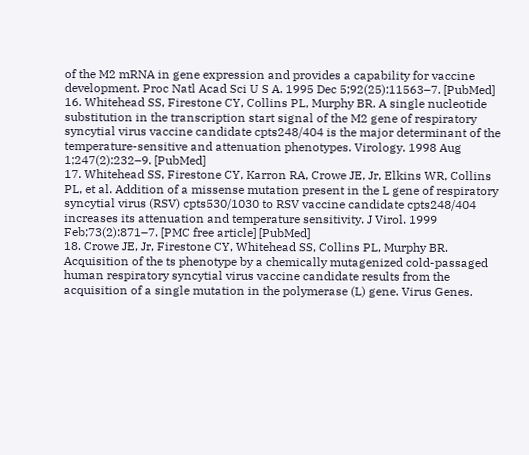of the M2 mRNA in gene expression and provides a capability for vaccine development. Proc Natl Acad Sci U S A. 1995 Dec 5;92(25):11563–7. [PubMed]
16. Whitehead SS, Firestone CY, Collins PL, Murphy BR. A single nucleotide substitution in the transcription start signal of the M2 gene of respiratory syncytial virus vaccine candidate cpts248/404 is the major determinant of the temperature-sensitive and attenuation phenotypes. Virology. 1998 Aug 1;247(2):232–9. [PubMed]
17. Whitehead SS, Firestone CY, Karron RA, Crowe JE, Jr, Elkins WR, Collins PL, et al. Addition of a missense mutation present in the L gene of respiratory syncytial virus (RSV) cpts530/1030 to RSV vaccine candidate cpts248/404 increases its attenuation and temperature sensitivity. J Virol. 1999 Feb;73(2):871–7. [PMC free article] [PubMed]
18. Crowe JE, Jr, Firestone CY, Whitehead SS, Collins PL, Murphy BR. Acquisition of the ts phenotype by a chemically mutagenized cold-passaged human respiratory syncytial virus vaccine candidate results from the acquisition of a single mutation in the polymerase (L) gene. Virus Genes.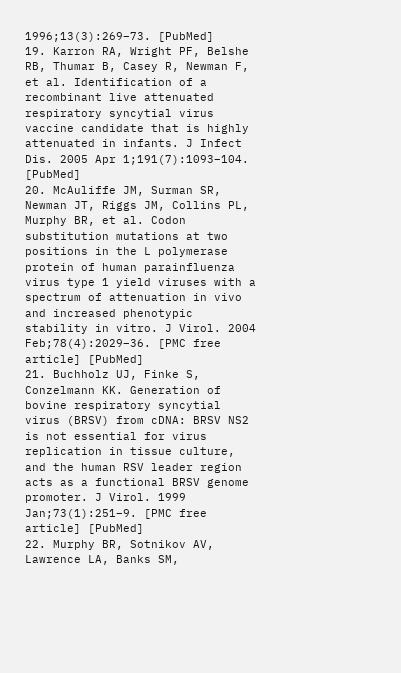1996;13(3):269–73. [PubMed]
19. Karron RA, Wright PF, Belshe RB, Thumar B, Casey R, Newman F, et al. Identification of a recombinant live attenuated respiratory syncytial virus vaccine candidate that is highly attenuated in infants. J Infect Dis. 2005 Apr 1;191(7):1093–104. [PubMed]
20. McAuliffe JM, Surman SR, Newman JT, Riggs JM, Collins PL, Murphy BR, et al. Codon substitution mutations at two positions in the L polymerase protein of human parainfluenza virus type 1 yield viruses with a spectrum of attenuation in vivo and increased phenotypic stability in vitro. J Virol. 2004 Feb;78(4):2029–36. [PMC free article] [PubMed]
21. Buchholz UJ, Finke S, Conzelmann KK. Generation of bovine respiratory syncytial virus (BRSV) from cDNA: BRSV NS2 is not essential for virus replication in tissue culture, and the human RSV leader region acts as a functional BRSV genome promoter. J Virol. 1999 Jan;73(1):251–9. [PMC free article] [PubMed]
22. Murphy BR, Sotnikov AV, Lawrence LA, Banks SM,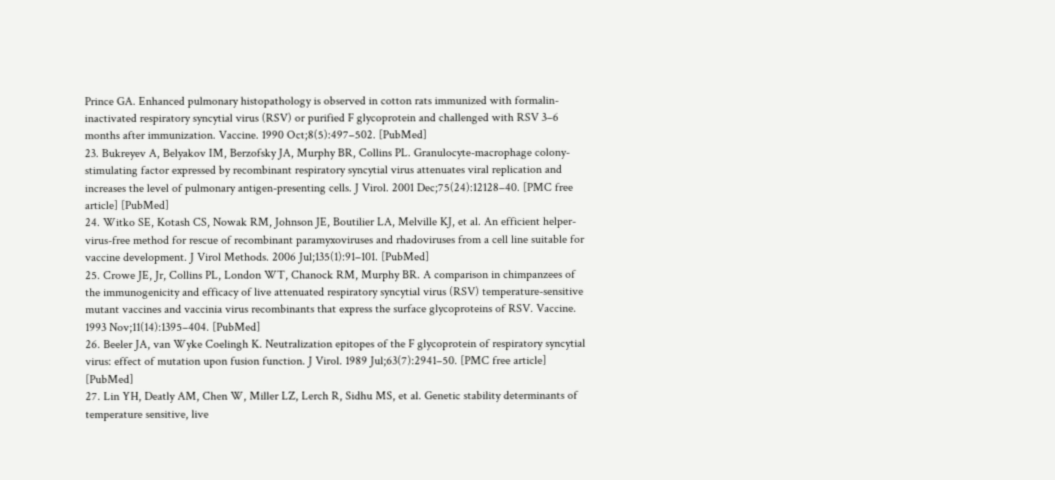Prince GA. Enhanced pulmonary histopathology is observed in cotton rats immunized with formalin-inactivated respiratory syncytial virus (RSV) or purified F glycoprotein and challenged with RSV 3–6 months after immunization. Vaccine. 1990 Oct;8(5):497–502. [PubMed]
23. Bukreyev A, Belyakov IM, Berzofsky JA, Murphy BR, Collins PL. Granulocyte-macrophage colony-stimulating factor expressed by recombinant respiratory syncytial virus attenuates viral replication and increases the level of pulmonary antigen-presenting cells. J Virol. 2001 Dec;75(24):12128–40. [PMC free article] [PubMed]
24. Witko SE, Kotash CS, Nowak RM, Johnson JE, Boutilier LA, Melville KJ, et al. An efficient helper-virus-free method for rescue of recombinant paramyxoviruses and rhadoviruses from a cell line suitable for vaccine development. J Virol Methods. 2006 Jul;135(1):91–101. [PubMed]
25. Crowe JE, Jr, Collins PL, London WT, Chanock RM, Murphy BR. A comparison in chimpanzees of the immunogenicity and efficacy of live attenuated respiratory syncytial virus (RSV) temperature-sensitive mutant vaccines and vaccinia virus recombinants that express the surface glycoproteins of RSV. Vaccine. 1993 Nov;11(14):1395–404. [PubMed]
26. Beeler JA, van Wyke Coelingh K. Neutralization epitopes of the F glycoprotein of respiratory syncytial virus: effect of mutation upon fusion function. J Virol. 1989 Jul;63(7):2941–50. [PMC free article] [PubMed]
27. Lin YH, Deatly AM, Chen W, Miller LZ, Lerch R, Sidhu MS, et al. Genetic stability determinants of temperature sensitive, live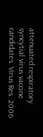attenuated respiratory syncytial virus vaccine candidates. Virus Res. 2006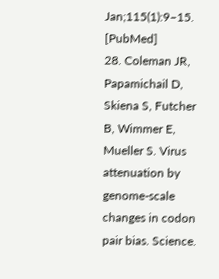Jan;115(1):9–15. [PubMed]
28. Coleman JR, Papamichail D, Skiena S, Futcher B, Wimmer E, Mueller S. Virus attenuation by genome-scale changes in codon pair bias. Science.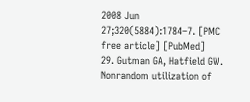2008 Jun 27;320(5884):1784–7. [PMC free article] [PubMed]
29. Gutman GA, Hatfield GW. Nonrandom utilization of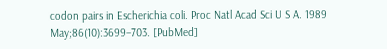codon pairs in Escherichia coli. Proc Natl Acad Sci U S A. 1989 May;86(10):3699–703. [PubMed]